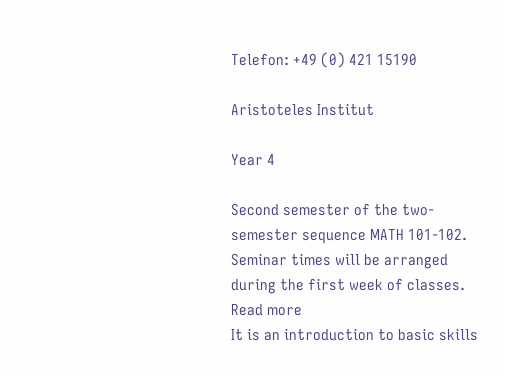Telefon: +49 (0) 421 15190

Aristoteles Institut

Year 4

Second semester of the two-semester sequence MATH 101-102. Seminar times will be arranged during the first week of classes.
Read more
It is an introduction to basic skills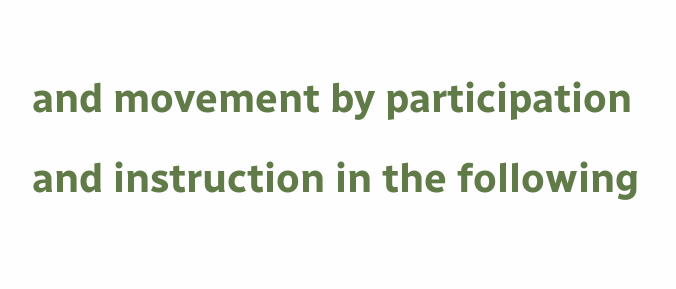and movement by participation and instruction in the following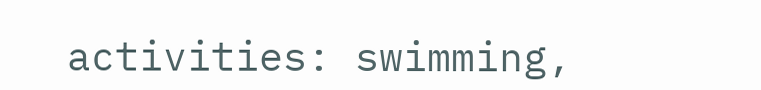activities: swimming,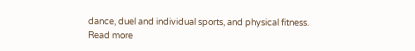dance, duel and individual sports, and physical fitness.
Read more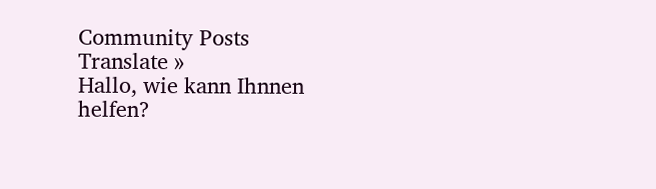Community Posts
Translate »
Hallo, wie kann Ihnnen helfen?